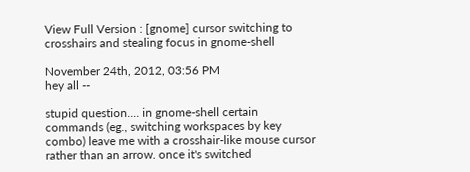View Full Version : [gnome] cursor switching to crosshairs and stealing focus in gnome-shell

November 24th, 2012, 03:56 PM
hey all --

stupid question.... in gnome-shell certain commands (eg., switching workspaces by key combo) leave me with a crosshair-like mouse cursor rather than an arrow. once it's switched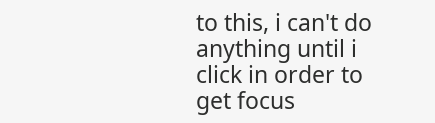to this, i can't do anything until i click in order to get focus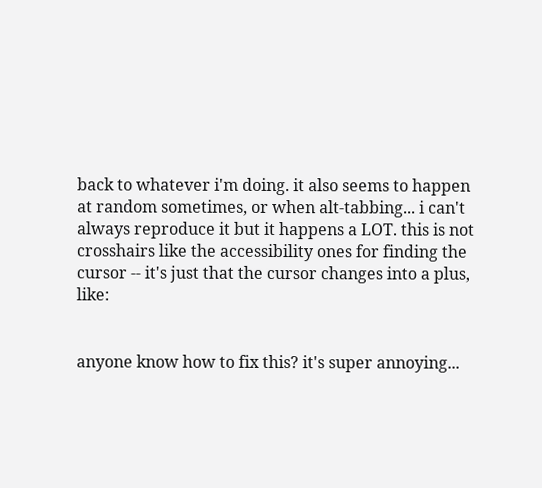back to whatever i'm doing. it also seems to happen at random sometimes, or when alt-tabbing... i can't always reproduce it but it happens a LOT. this is not crosshairs like the accessibility ones for finding the cursor -- it's just that the cursor changes into a plus, like:


anyone know how to fix this? it's super annoying...